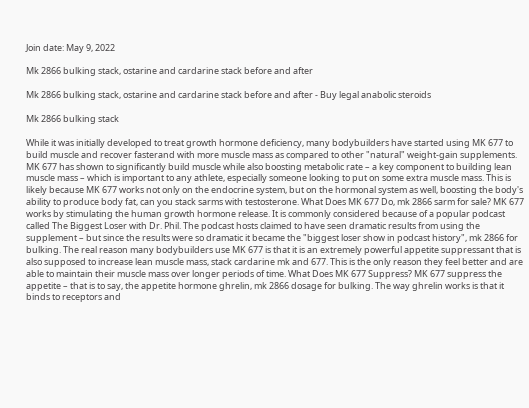Join date: May 9, 2022

Mk 2866 bulking stack, ostarine and cardarine stack before and after

Mk 2866 bulking stack, ostarine and cardarine stack before and after - Buy legal anabolic steroids

Mk 2866 bulking stack

While it was initially developed to treat growth hormone deficiency, many bodybuilders have started using MK 677 to build muscle and recover fasterand with more muscle mass as compared to other "natural" weight-gain supplements. MK 677 has shown to significantly build muscle while also boosting metabolic rate – a key component to building lean muscle mass – which is important to any athlete, especially someone looking to put on some extra muscle mass. This is likely because MK 677 works not only on the endocrine system, but on the hormonal system as well, boosting the body's ability to produce body fat, can you stack sarms with testosterone. What Does MK 677 Do, mk 2866 sarm for sale? MK 677 works by stimulating the human growth hormone release. It is commonly considered because of a popular podcast called The Biggest Loser with Dr. Phil. The podcast hosts claimed to have seen dramatic results from using the supplement – but since the results were so dramatic it became the "biggest loser show in podcast history", mk 2866 for bulking. The real reason many bodybuilders use MK 677 is that it is an extremely powerful appetite suppressant that is also supposed to increase lean muscle mass, stack cardarine mk and 677. This is the only reason they feel better and are able to maintain their muscle mass over longer periods of time. What Does MK 677 Suppress? MK 677 suppress the appetite – that is to say, the appetite hormone ghrelin, mk 2866 dosage for bulking. The way ghrelin works is that it binds to receptors and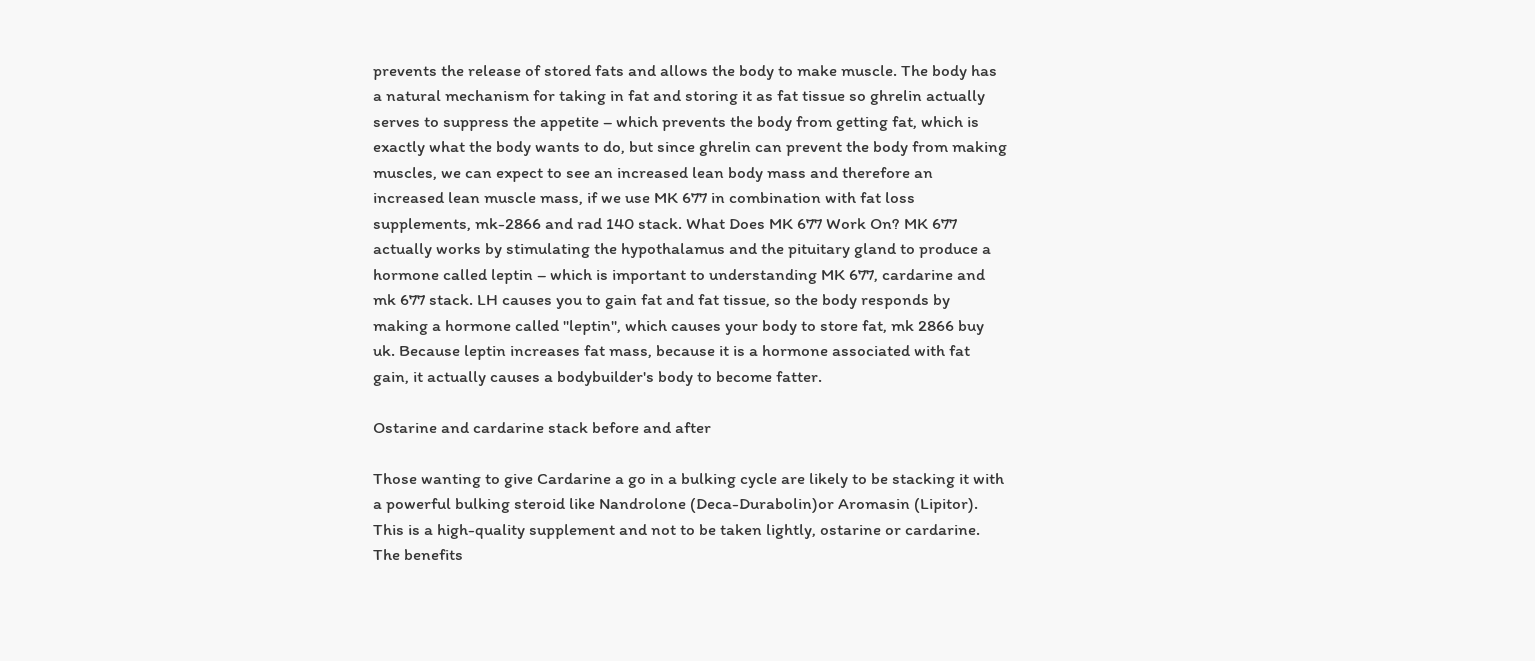prevents the release of stored fats and allows the body to make muscle. The body has a natural mechanism for taking in fat and storing it as fat tissue so ghrelin actually serves to suppress the appetite – which prevents the body from getting fat, which is exactly what the body wants to do, but since ghrelin can prevent the body from making muscles, we can expect to see an increased lean body mass and therefore an increased lean muscle mass, if we use MK 677 in combination with fat loss supplements, mk-2866 and rad 140 stack. What Does MK 677 Work On? MK 677 actually works by stimulating the hypothalamus and the pituitary gland to produce a hormone called leptin – which is important to understanding MK 677, cardarine and mk 677 stack. LH causes you to gain fat and fat tissue, so the body responds by making a hormone called "leptin", which causes your body to store fat, mk 2866 buy uk. Because leptin increases fat mass, because it is a hormone associated with fat gain, it actually causes a bodybuilder's body to become fatter.

Ostarine and cardarine stack before and after

Those wanting to give Cardarine a go in a bulking cycle are likely to be stacking it with a powerful bulking steroid like Nandrolone (Deca-Durabolin)or Aromasin (Lipitor). This is a high-quality supplement and not to be taken lightly, ostarine or cardarine. The benefits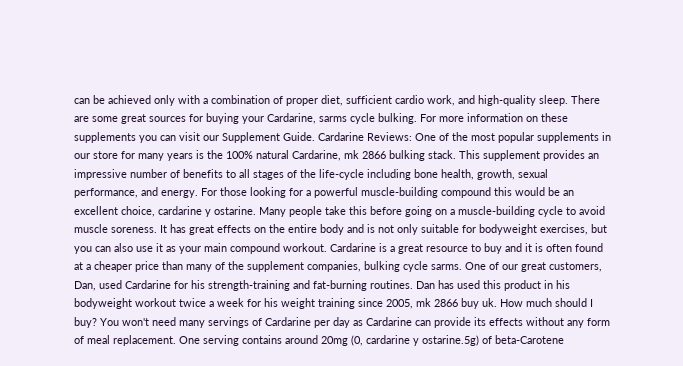can be achieved only with a combination of proper diet, sufficient cardio work, and high-quality sleep. There are some great sources for buying your Cardarine, sarms cycle bulking. For more information on these supplements you can visit our Supplement Guide. Cardarine Reviews: One of the most popular supplements in our store for many years is the 100% natural Cardarine, mk 2866 bulking stack. This supplement provides an impressive number of benefits to all stages of the life-cycle including bone health, growth, sexual performance, and energy. For those looking for a powerful muscle-building compound this would be an excellent choice, cardarine y ostarine. Many people take this before going on a muscle-building cycle to avoid muscle soreness. It has great effects on the entire body and is not only suitable for bodyweight exercises, but you can also use it as your main compound workout. Cardarine is a great resource to buy and it is often found at a cheaper price than many of the supplement companies, bulking cycle sarms. One of our great customers, Dan, used Cardarine for his strength-training and fat-burning routines. Dan has used this product in his bodyweight workout twice a week for his weight training since 2005, mk 2866 buy uk. How much should I buy? You won't need many servings of Cardarine per day as Cardarine can provide its effects without any form of meal replacement. One serving contains around 20mg (0, cardarine y ostarine.5g) of beta-Carotene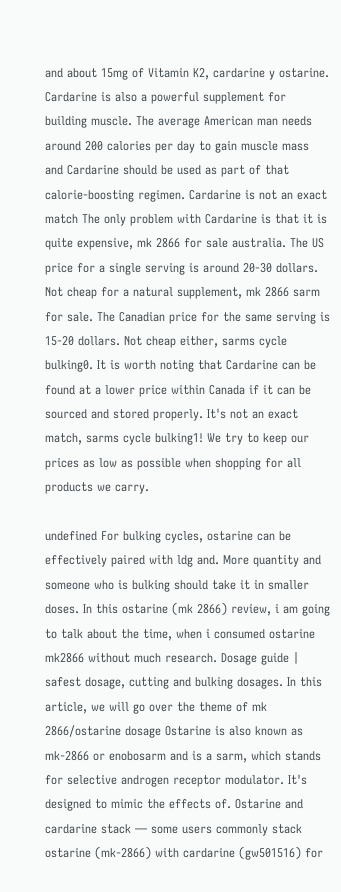and about 15mg of Vitamin K2, cardarine y ostarine. Cardarine is also a powerful supplement for building muscle. The average American man needs around 200 calories per day to gain muscle mass and Cardarine should be used as part of that calorie-boosting regimen. Cardarine is not an exact match The only problem with Cardarine is that it is quite expensive, mk 2866 for sale australia. The US price for a single serving is around 20-30 dollars. Not cheap for a natural supplement, mk 2866 sarm for sale. The Canadian price for the same serving is 15-20 dollars. Not cheap either, sarms cycle bulking0. It is worth noting that Cardarine can be found at a lower price within Canada if it can be sourced and stored properly. It's not an exact match, sarms cycle bulking1! We try to keep our prices as low as possible when shopping for all products we carry.

undefined For bulking cycles, ostarine can be effectively paired with ldg and. More quantity and someone who is bulking should take it in smaller doses. In this ostarine (mk 2866) review, i am going to talk about the time, when i consumed ostarine mk2866 without much research. Dosage guide | safest dosage, cutting and bulking dosages. In this article, we will go over the theme of mk 2866/ostarine dosage Ostarine is also known as mk-2866 or enobosarm and is a sarm, which stands for selective androgen receptor modulator. It's designed to mimic the effects of. Ostarine and cardarine stack — some users commonly stack ostarine (mk-2866) with cardarine (gw501516) for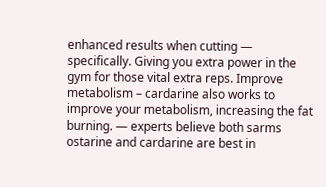enhanced results when cutting — specifically. Giving you extra power in the gym for those vital extra reps. Improve metabolism – cardarine also works to improve your metabolism, increasing the fat burning. — experts believe both sarms ostarine and cardarine are best in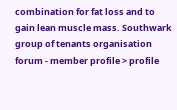combination for fat loss and to gain lean muscle mass. Southwark group of tenants organisation forum - member profile > profile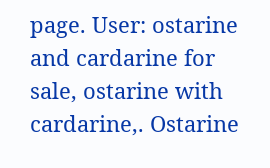page. User: ostarine and cardarine for sale, ostarine with cardarine,. Ostarine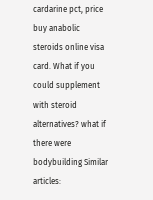cardarine pct, price buy anabolic steroids online visa card. What if you could supplement with steroid alternatives? what if there were bodybuilding Similar articles: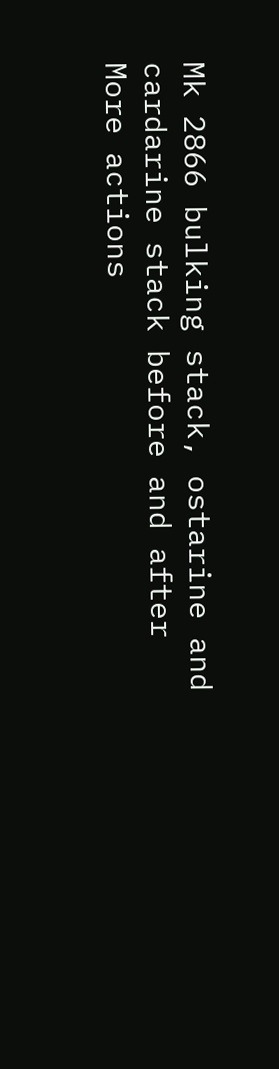Mk 2866 bulking stack, ostarine and cardarine stack before and after
More actions